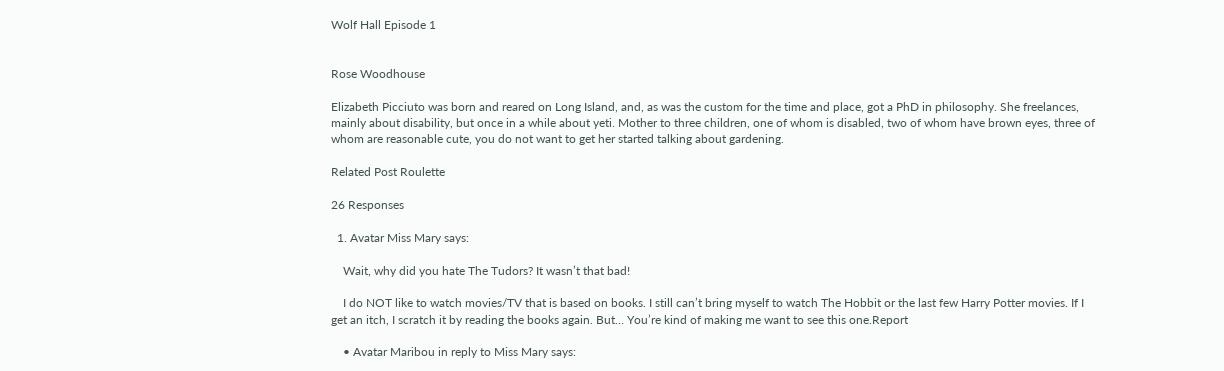Wolf Hall Episode 1


Rose Woodhouse

Elizabeth Picciuto was born and reared on Long Island, and, as was the custom for the time and place, got a PhD in philosophy. She freelances, mainly about disability, but once in a while about yeti. Mother to three children, one of whom is disabled, two of whom have brown eyes, three of whom are reasonable cute, you do not want to get her started talking about gardening.

Related Post Roulette

26 Responses

  1. Avatar Miss Mary says:

    Wait, why did you hate The Tudors? It wasn’t that bad!

    I do NOT like to watch movies/TV that is based on books. I still can’t bring myself to watch The Hobbit or the last few Harry Potter movies. If I get an itch, I scratch it by reading the books again. But… You’re kind of making me want to see this one.Report

    • Avatar Maribou in reply to Miss Mary says: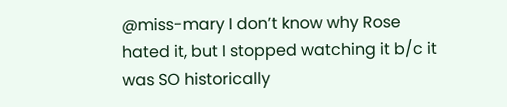@miss-mary I don’t know why Rose hated it, but I stopped watching it b/c it was SO historically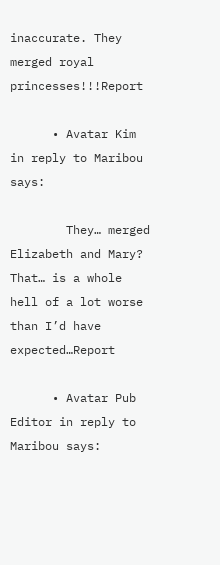inaccurate. They merged royal princesses!!!Report

      • Avatar Kim in reply to Maribou says:

        They… merged Elizabeth and Mary? That… is a whole hell of a lot worse than I’d have expected…Report

      • Avatar Pub Editor in reply to Maribou says: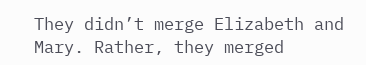They didn’t merge Elizabeth and Mary. Rather, they merged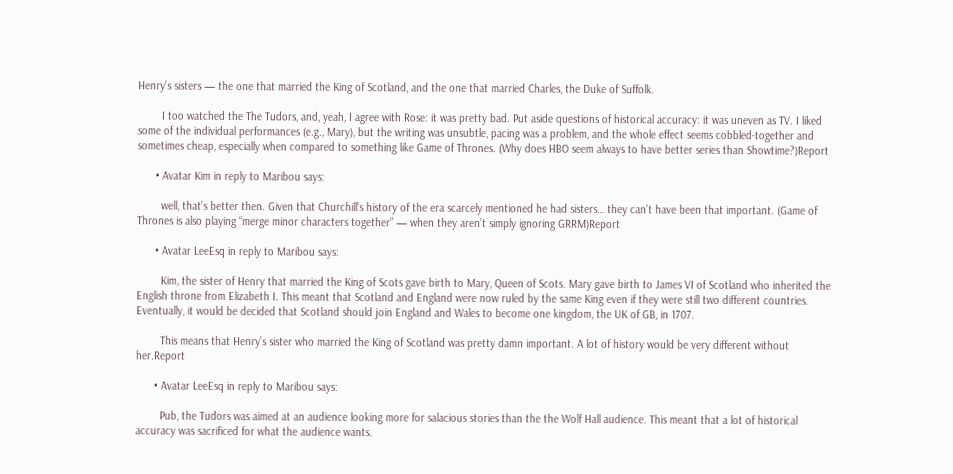Henry’s sisters — the one that married the King of Scotland, and the one that married Charles, the Duke of Suffolk.

        I too watched the The Tudors, and, yeah, I agree with Rose: it was pretty bad. Put aside questions of historical accuracy: it was uneven as TV. I liked some of the individual performances (e.g., Mary), but the writing was unsubtle, pacing was a problem, and the whole effect seems cobbled-together and sometimes cheap, especially when compared to something like Game of Thrones. (Why does HBO seem always to have better series than Showtime?)Report

      • Avatar Kim in reply to Maribou says:

        well, that’s better then. Given that Churchill’s history of the era scarcely mentioned he had sisters… they can’t have been that important. (Game of Thrones is also playing “merge minor characters together” — when they aren’t simply ignoring GRRM)Report

      • Avatar LeeEsq in reply to Maribou says:

        Kim, the sister of Henry that married the King of Scots gave birth to Mary, Queen of Scots. Mary gave birth to James VI of Scotland who inherited the English throne from Elizabeth I. This meant that Scotland and England were now ruled by the same King even if they were still two different countries. Eventually, it would be decided that Scotland should join England and Wales to become one kingdom, the UK of GB, in 1707.

        This means that Henry’s sister who married the King of Scotland was pretty damn important. A lot of history would be very different without her.Report

      • Avatar LeeEsq in reply to Maribou says:

        Pub, the Tudors was aimed at an audience looking more for salacious stories than the the Wolf Hall audience. This meant that a lot of historical accuracy was sacrificed for what the audience wants.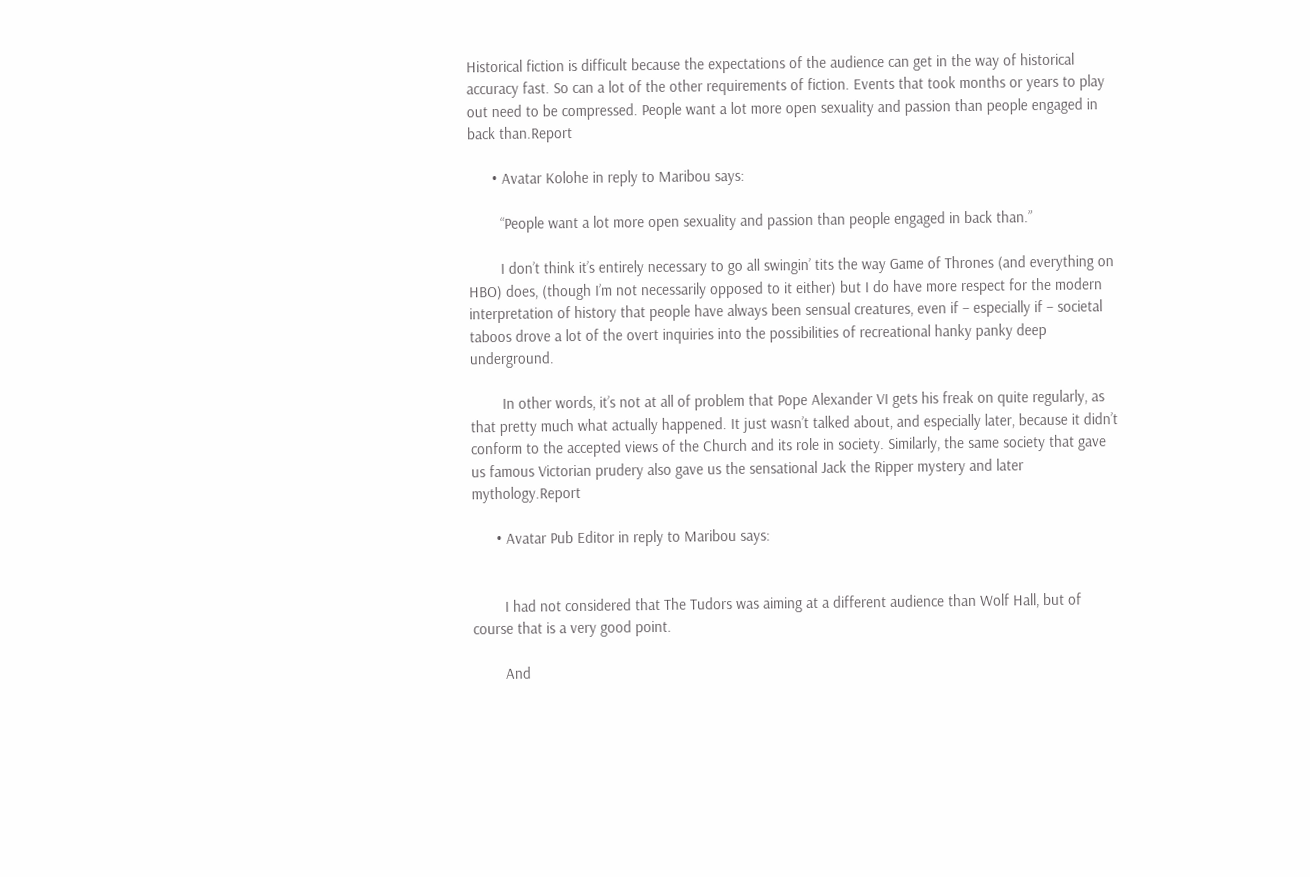Historical fiction is difficult because the expectations of the audience can get in the way of historical accuracy fast. So can a lot of the other requirements of fiction. Events that took months or years to play out need to be compressed. People want a lot more open sexuality and passion than people engaged in back than.Report

      • Avatar Kolohe in reply to Maribou says:

        “People want a lot more open sexuality and passion than people engaged in back than.”

        I don’t think it’s entirely necessary to go all swingin’ tits the way Game of Thrones (and everything on HBO) does, (though I’m not necessarily opposed to it either) but I do have more respect for the modern interpretation of history that people have always been sensual creatures, even if – especially if – societal taboos drove a lot of the overt inquiries into the possibilities of recreational hanky panky deep underground.

        In other words, it’s not at all of problem that Pope Alexander VI gets his freak on quite regularly, as that pretty much what actually happened. It just wasn’t talked about, and especially later, because it didn’t conform to the accepted views of the Church and its role in society. Similarly, the same society that gave us famous Victorian prudery also gave us the sensational Jack the Ripper mystery and later mythology.Report

      • Avatar Pub Editor in reply to Maribou says:


        I had not considered that The Tudors was aiming at a different audience than Wolf Hall, but of course that is a very good point.

        And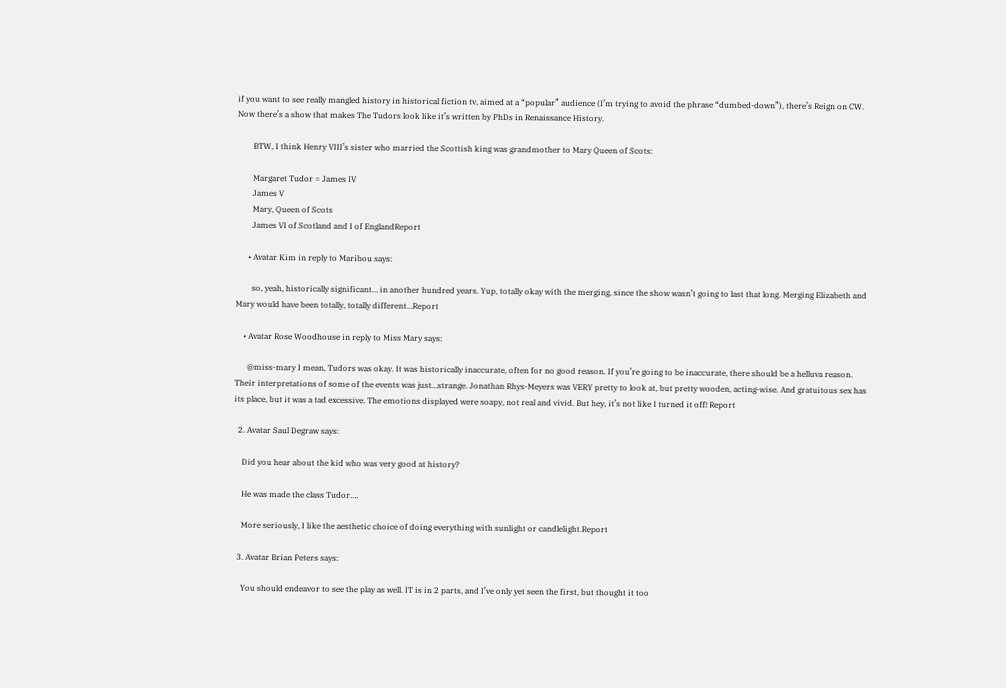if you want to see really mangled history in historical fiction tv, aimed at a “popular” audience (I’m trying to avoid the phrase “dumbed-down”), there’s Reign on CW. Now there’s a show that makes The Tudors look like it’s written by PhDs in Renaissance History.

        BTW, I think Henry VIII’s sister who married the Scottish king was grandmother to Mary Queen of Scots:

        Margaret Tudor = James IV
        James V
        Mary, Queen of Scots
        James VI of Scotland and I of EnglandReport

      • Avatar Kim in reply to Maribou says:

        so, yeah, historically significant… in another hundred years. Yup, totally okay with the merging, since the show wasn’t going to last that long. Merging Elizabeth and Mary would have been totally, totally different…Report

    • Avatar Rose Woodhouse in reply to Miss Mary says:

      @miss-mary I mean, Tudors was okay. It was historically inaccurate, often for no good reason. If you’re going to be inaccurate, there should be a helluva reason. Their interpretations of some of the events was just…strange. Jonathan Rhys-Meyers was VERY pretty to look at, but pretty wooden, acting-wise. And gratuitous sex has its place, but it was a tad excessive. The emotions displayed were soapy, not real and vivid. But hey, it’s not like I turned it off! Report

  2. Avatar Saul Degraw says:

    Did you hear about the kid who was very good at history?

    He was made the class Tudor….

    More seriously, I like the aesthetic choice of doing everything with sunlight or candlelight.Report

  3. Avatar Brian Peters says:

    You should endeavor to see the play as well. IT is in 2 parts, and I’ve only yet seen the first, but thought it too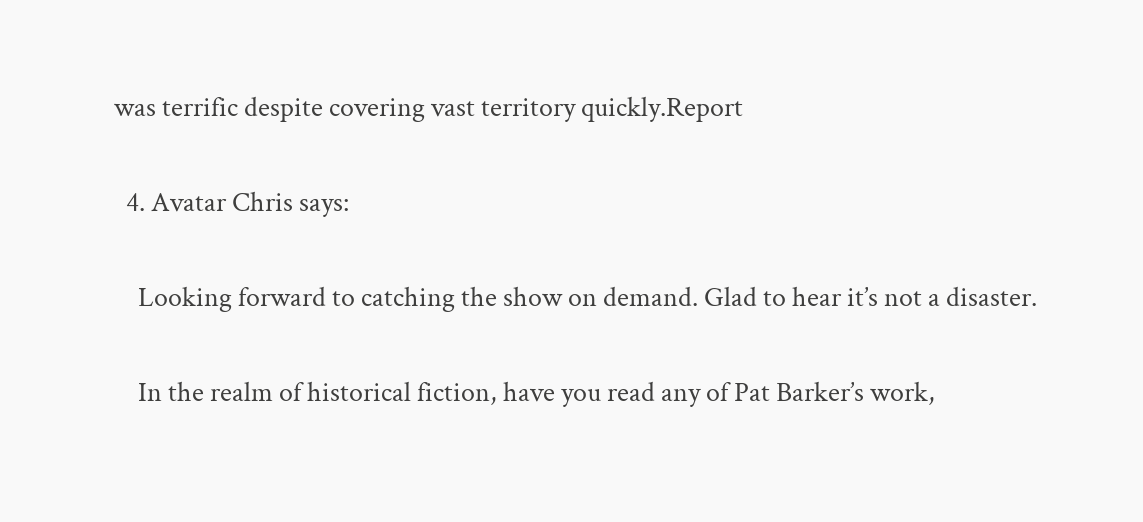was terrific despite covering vast territory quickly.Report

  4. Avatar Chris says:

    Looking forward to catching the show on demand. Glad to hear it’s not a disaster.

    In the realm of historical fiction, have you read any of Pat Barker’s work,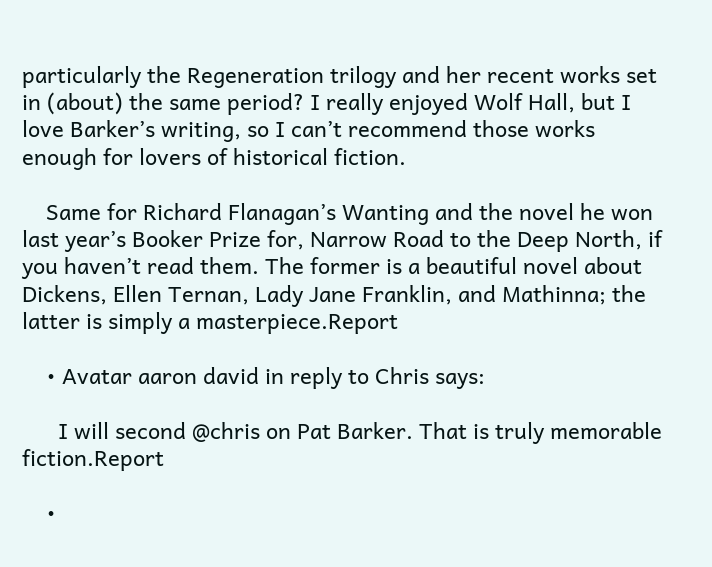particularly the Regeneration trilogy and her recent works set in (about) the same period? I really enjoyed Wolf Hall, but I love Barker’s writing, so I can’t recommend those works enough for lovers of historical fiction.

    Same for Richard Flanagan’s Wanting and the novel he won last year’s Booker Prize for, Narrow Road to the Deep North, if you haven’t read them. The former is a beautiful novel about Dickens, Ellen Ternan, Lady Jane Franklin, and Mathinna; the latter is simply a masterpiece.Report

    • Avatar aaron david in reply to Chris says:

      I will second @chris on Pat Barker. That is truly memorable fiction.Report

    •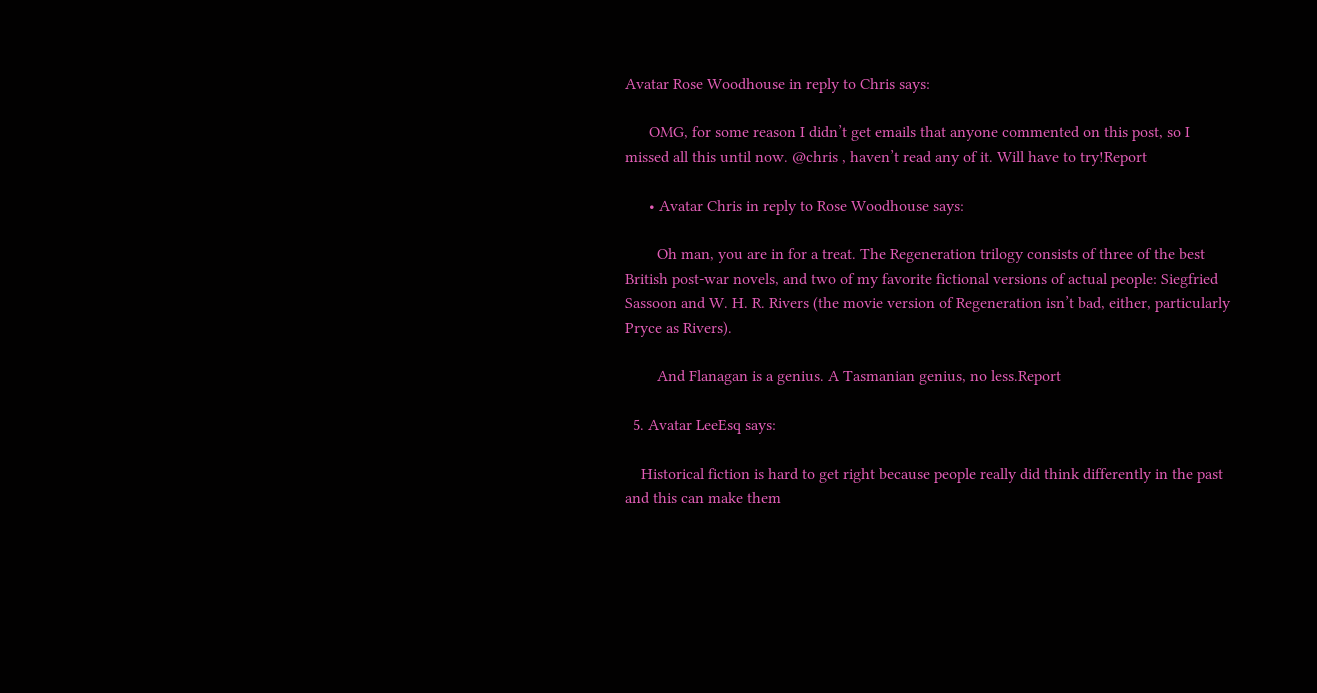Avatar Rose Woodhouse in reply to Chris says:

      OMG, for some reason I didn’t get emails that anyone commented on this post, so I missed all this until now. @chris , haven’t read any of it. Will have to try!Report

      • Avatar Chris in reply to Rose Woodhouse says:

        Oh man, you are in for a treat. The Regeneration trilogy consists of three of the best British post-war novels, and two of my favorite fictional versions of actual people: Siegfried Sassoon and W. H. R. Rivers (the movie version of Regeneration isn’t bad, either, particularly Pryce as Rivers).

        And Flanagan is a genius. A Tasmanian genius, no less.Report

  5. Avatar LeeEsq says:

    Historical fiction is hard to get right because people really did think differently in the past and this can make them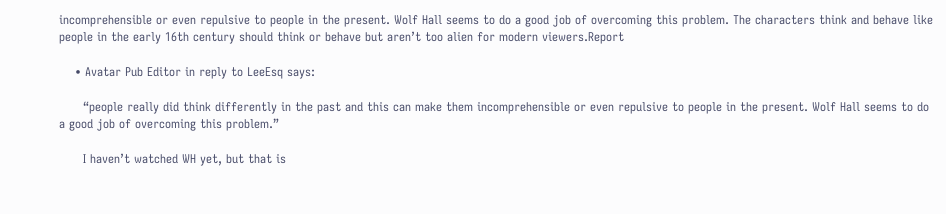incomprehensible or even repulsive to people in the present. Wolf Hall seems to do a good job of overcoming this problem. The characters think and behave like people in the early 16th century should think or behave but aren’t too alien for modern viewers.Report

    • Avatar Pub Editor in reply to LeeEsq says:

      “people really did think differently in the past and this can make them incomprehensible or even repulsive to people in the present. Wolf Hall seems to do a good job of overcoming this problem.”

      I haven’t watched WH yet, but that is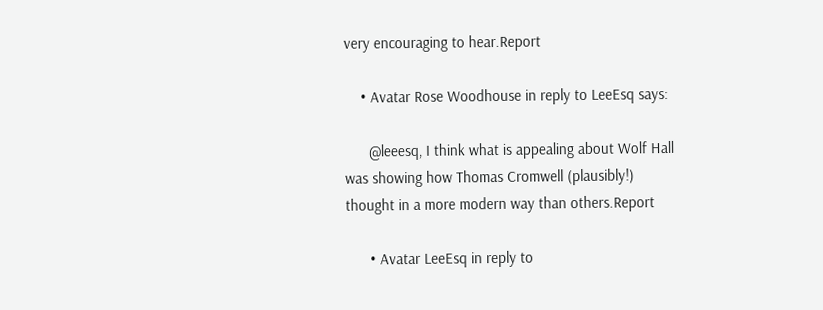very encouraging to hear.Report

    • Avatar Rose Woodhouse in reply to LeeEsq says:

      @leeesq, I think what is appealing about Wolf Hall was showing how Thomas Cromwell (plausibly!) thought in a more modern way than others.Report

      • Avatar LeeEsq in reply to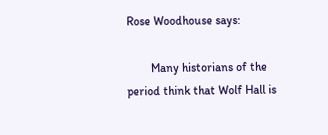Rose Woodhouse says:

        Many historians of the period think that Wolf Hall is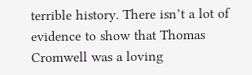terrible history. There isn’t a lot of evidence to show that Thomas Cromwell was a loving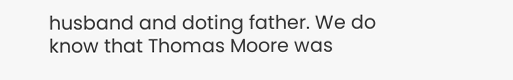husband and doting father. We do know that Thomas Moore was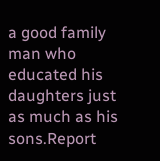a good family man who educated his daughters just as much as his sons.Report